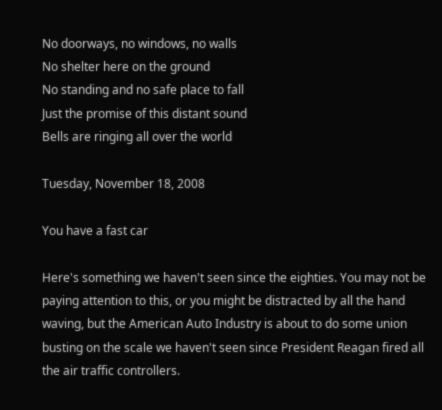No doorways, no windows, no walls
No shelter here on the ground
No standing and no safe place to fall
Just the promise of this distant sound
Bells are ringing all over the world

Tuesday, November 18, 2008

You have a fast car

Here's something we haven't seen since the eighties. You may not be paying attention to this, or you might be distracted by all the hand waving, but the American Auto Industry is about to do some union busting on the scale we haven't seen since President Reagan fired all the air traffic controllers.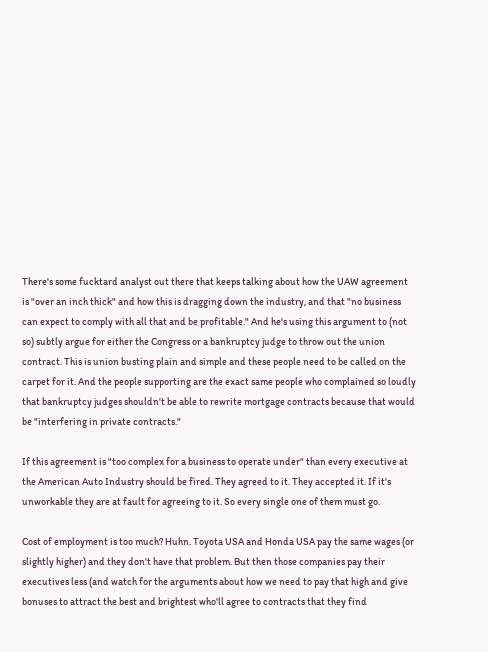There's some fucktard analyst out there that keeps talking about how the UAW agreement is "over an inch thick" and how this is dragging down the industry, and that "no business can expect to comply with all that and be profitable." And he's using this argument to (not so) subtly argue for either the Congress or a bankruptcy judge to throw out the union contract. This is union busting plain and simple and these people need to be called on the carpet for it. And the people supporting are the exact same people who complained so loudly that bankruptcy judges shouldn't be able to rewrite mortgage contracts because that would be "interfering in private contracts."

If this agreement is "too complex for a business to operate under" than every executive at the American Auto Industry should be fired. They agreed to it. They accepted it. If it's unworkable they are at fault for agreeing to it. So every single one of them must go.

Cost of employment is too much? Huhn. Toyota USA and Honda USA pay the same wages (or slightly higher) and they don't have that problem. But then those companies pay their executives less (and watch for the arguments about how we need to pay that high and give bonuses to attract the best and brightest who'll agree to contracts that they find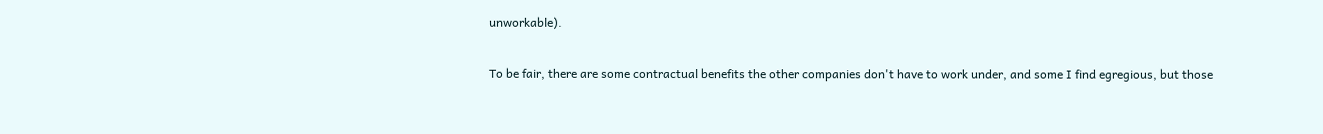unworkable).

To be fair, there are some contractual benefits the other companies don't have to work under, and some I find egregious, but those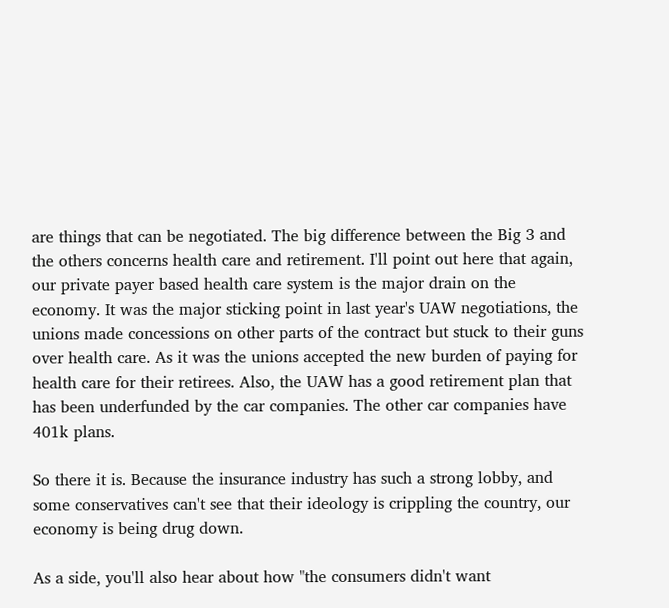are things that can be negotiated. The big difference between the Big 3 and the others concerns health care and retirement. I'll point out here that again, our private payer based health care system is the major drain on the economy. It was the major sticking point in last year's UAW negotiations, the unions made concessions on other parts of the contract but stuck to their guns over health care. As it was the unions accepted the new burden of paying for health care for their retirees. Also, the UAW has a good retirement plan that has been underfunded by the car companies. The other car companies have 401k plans.

So there it is. Because the insurance industry has such a strong lobby, and some conservatives can't see that their ideology is crippling the country, our economy is being drug down.

As a side, you'll also hear about how "the consumers didn't want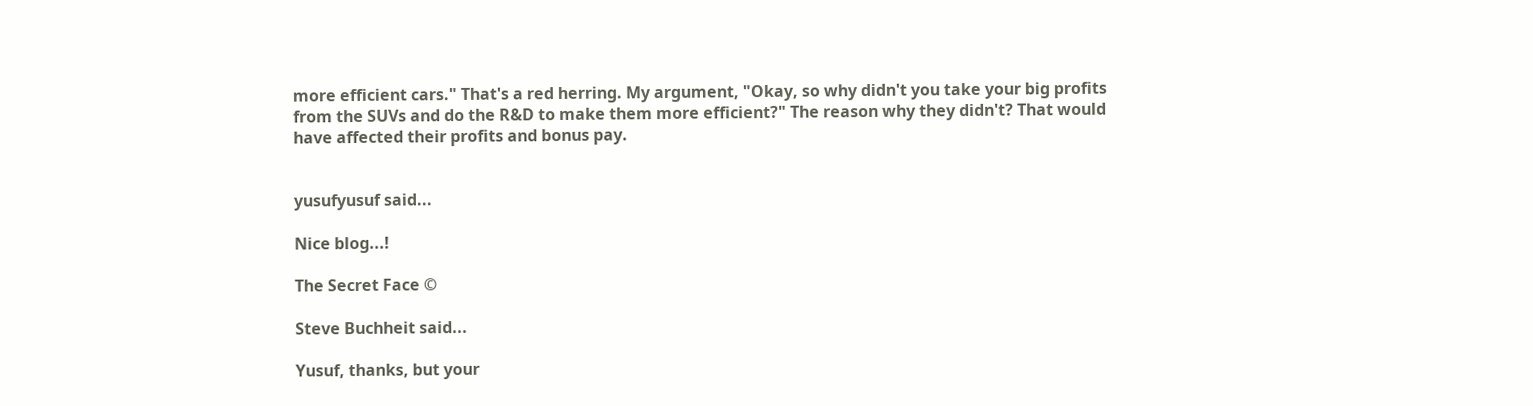more efficient cars." That's a red herring. My argument, "Okay, so why didn't you take your big profits from the SUVs and do the R&D to make them more efficient?" The reason why they didn't? That would have affected their profits and bonus pay.


yusufyusuf said...

Nice blog...!

The Secret Face ©

Steve Buchheit said...

Yusuf, thanks, but your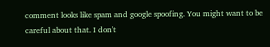comment looks like spam and google spoofing. You might want to be careful about that. I don't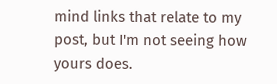mind links that relate to my post, but I'm not seeing how yours does.